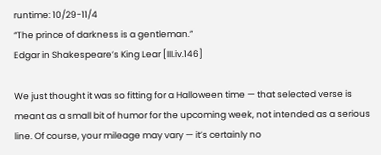runtime: 10/29-11/4
“The prince of darkness is a gentleman.”
Edgar in Shakespeare’s King Lear [III.iv.146]

We just thought it was so fitting for a Halloween time — that selected verse is meant as a small bit of humor for the upcoming week, not intended as a serious line. Of course, your mileage may vary — it’s certainly no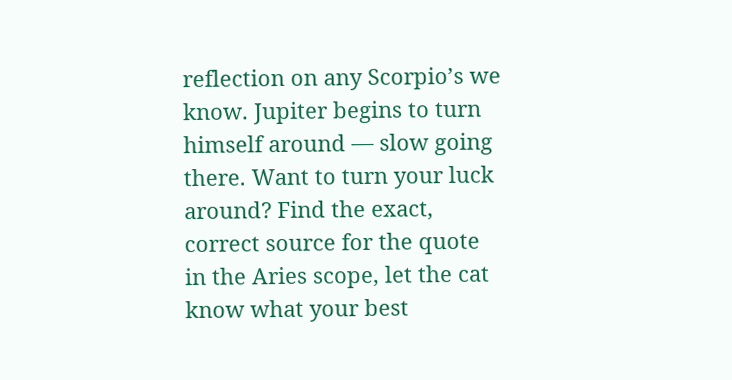reflection on any Scorpio’s we know. Jupiter begins to turn himself around — slow going there. Want to turn your luck around? Find the exact, correct source for the quote in the Aries scope, let the cat know what your best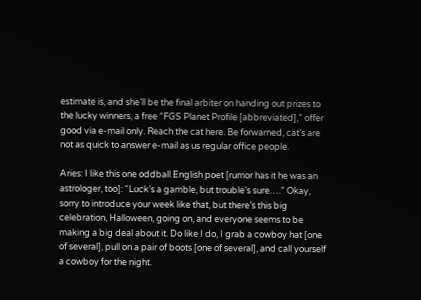estimate is, and she’ll be the final arbiter on handing out prizes to the lucky winners, a free “FGS Planet Profile [abbreviated],” offer good via e-mail only. Reach the cat here. Be forwarned, cat’s are not as quick to answer e-mail as us regular office people.

Aries: I like this one oddball English poet [rumor has it he was an astrologer, too]: “Luck’s a gamble, but trouble’s sure….” Okay, sorry to introduce your week like that, but there’s this big celebration, Halloween, going on, and everyone seems to be making a big deal about it. Do like I do, I grab a cowboy hat [one of several], pull on a pair of boots [one of several], and call yourself a cowboy for the night.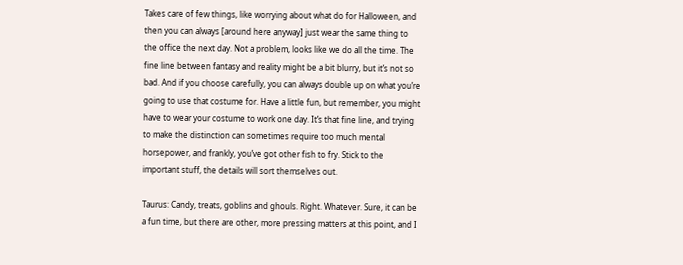Takes care of few things, like worrying about what do for Halloween, and then you can always [around here anyway] just wear the same thing to the office the next day. Not a problem, looks like we do all the time. The fine line between fantasy and reality might be a bit blurry, but it’s not so bad. And if you choose carefully, you can always double up on what you’re going to use that costume for. Have a little fun, but remember, you might have to wear your costume to work one day. It’s that fine line, and trying to make the distinction can sometimes require too much mental horsepower, and frankly, you’ve got other fish to fry. Stick to the important stuff, the details will sort themselves out.

Taurus: Candy, treats, goblins and ghouls. Right. Whatever. Sure, it can be a fun time, but there are other, more pressing matters at this point, and I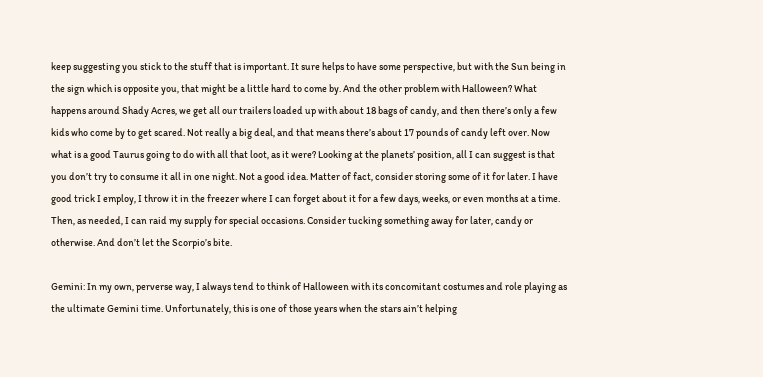keep suggesting you stick to the stuff that is important. It sure helps to have some perspective, but with the Sun being in the sign which is opposite you, that might be a little hard to come by. And the other problem with Halloween? What happens around Shady Acres, we get all our trailers loaded up with about 18 bags of candy, and then there’s only a few kids who come by to get scared. Not really a big deal, and that means there’s about 17 pounds of candy left over. Now what is a good Taurus going to do with all that loot, as it were? Looking at the planets’ position, all I can suggest is that you don’t try to consume it all in one night. Not a good idea. Matter of fact, consider storing some of it for later. I have good trick I employ, I throw it in the freezer where I can forget about it for a few days, weeks, or even months at a time. Then, as needed, I can raid my supply for special occasions. Consider tucking something away for later, candy or otherwise. And don’t let the Scorpio’s bite.

Gemini: In my own, perverse way, I always tend to think of Halloween with its concomitant costumes and role playing as the ultimate Gemini time. Unfortunately, this is one of those years when the stars ain’t helping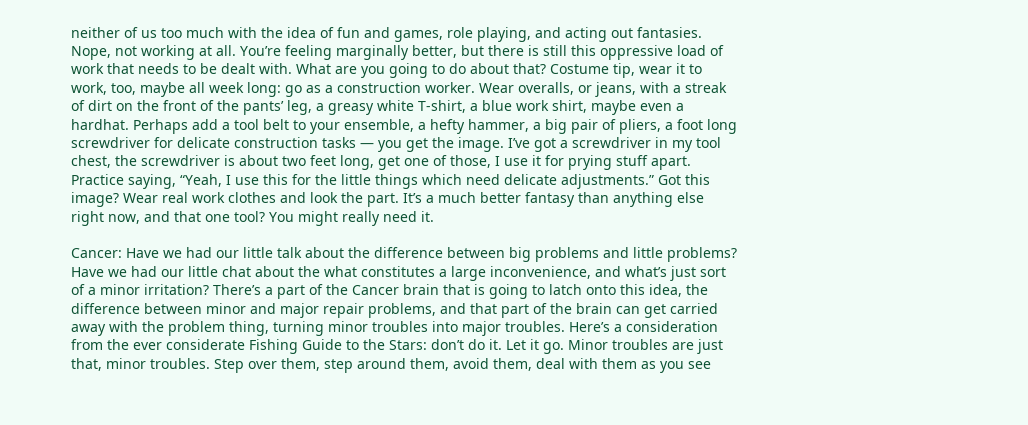neither of us too much with the idea of fun and games, role playing, and acting out fantasies. Nope, not working at all. You’re feeling marginally better, but there is still this oppressive load of work that needs to be dealt with. What are you going to do about that? Costume tip, wear it to work, too, maybe all week long: go as a construction worker. Wear overalls, or jeans, with a streak of dirt on the front of the pants’ leg, a greasy white T-shirt, a blue work shirt, maybe even a hardhat. Perhaps add a tool belt to your ensemble, a hefty hammer, a big pair of pliers, a foot long screwdriver for delicate construction tasks — you get the image. I’ve got a screwdriver in my tool chest, the screwdriver is about two feet long, get one of those, I use it for prying stuff apart. Practice saying, “Yeah, I use this for the little things which need delicate adjustments.” Got this image? Wear real work clothes and look the part. It’s a much better fantasy than anything else right now, and that one tool? You might really need it.

Cancer: Have we had our little talk about the difference between big problems and little problems? Have we had our little chat about the what constitutes a large inconvenience, and what’s just sort of a minor irritation? There’s a part of the Cancer brain that is going to latch onto this idea, the difference between minor and major repair problems, and that part of the brain can get carried away with the problem thing, turning minor troubles into major troubles. Here’s a consideration from the ever considerate Fishing Guide to the Stars: don’t do it. Let it go. Minor troubles are just that, minor troubles. Step over them, step around them, avoid them, deal with them as you see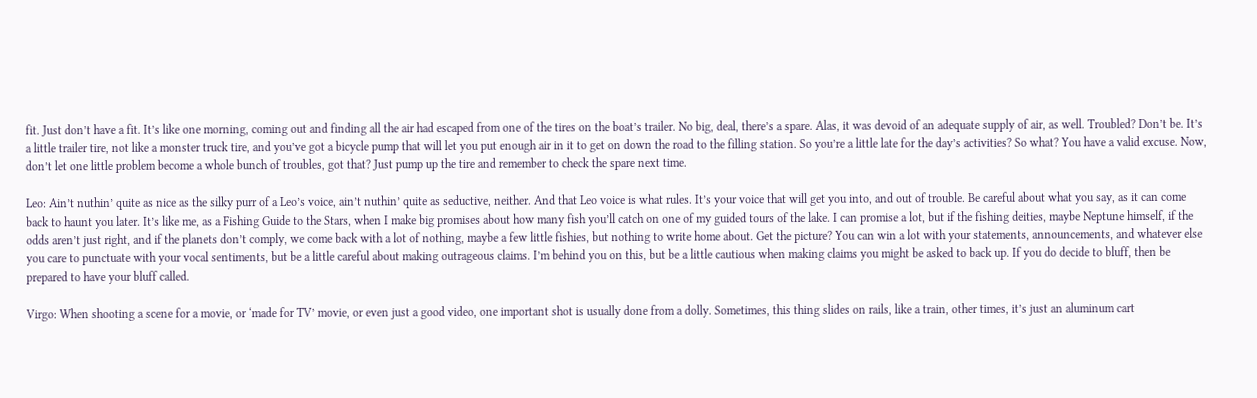fit. Just don’t have a fit. It’s like one morning, coming out and finding all the air had escaped from one of the tires on the boat’s trailer. No big, deal, there’s a spare. Alas, it was devoid of an adequate supply of air, as well. Troubled? Don’t be. It’s a little trailer tire, not like a monster truck tire, and you’ve got a bicycle pump that will let you put enough air in it to get on down the road to the filling station. So you’re a little late for the day’s activities? So what? You have a valid excuse. Now, don’t let one little problem become a whole bunch of troubles, got that? Just pump up the tire and remember to check the spare next time.

Leo: Ain’t nuthin’ quite as nice as the silky purr of a Leo’s voice, ain’t nuthin’ quite as seductive, neither. And that Leo voice is what rules. It’s your voice that will get you into, and out of trouble. Be careful about what you say, as it can come back to haunt you later. It’s like me, as a Fishing Guide to the Stars, when I make big promises about how many fish you’ll catch on one of my guided tours of the lake. I can promise a lot, but if the fishing deities, maybe Neptune himself, if the odds aren’t just right, and if the planets don’t comply, we come back with a lot of nothing, maybe a few little fishies, but nothing to write home about. Get the picture? You can win a lot with your statements, announcements, and whatever else you care to punctuate with your vocal sentiments, but be a little careful about making outrageous claims. I’m behind you on this, but be a little cautious when making claims you might be asked to back up. If you do decide to bluff, then be prepared to have your bluff called.

Virgo: When shooting a scene for a movie, or ‘made for TV’ movie, or even just a good video, one important shot is usually done from a dolly. Sometimes, this thing slides on rails, like a train, other times, it’s just an aluminum cart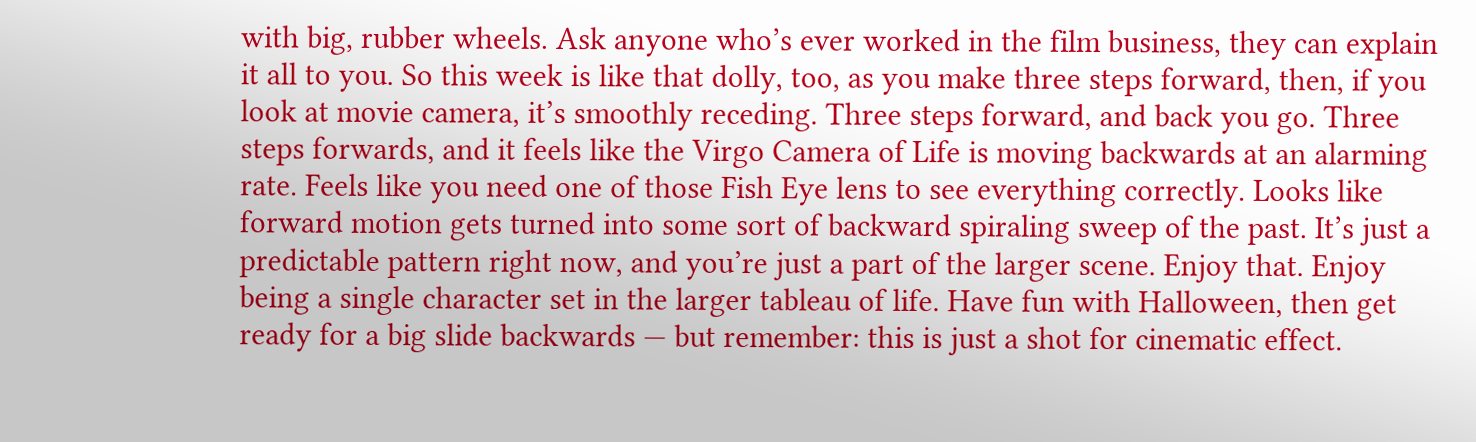with big, rubber wheels. Ask anyone who’s ever worked in the film business, they can explain it all to you. So this week is like that dolly, too, as you make three steps forward, then, if you look at movie camera, it’s smoothly receding. Three steps forward, and back you go. Three steps forwards, and it feels like the Virgo Camera of Life is moving backwards at an alarming rate. Feels like you need one of those Fish Eye lens to see everything correctly. Looks like forward motion gets turned into some sort of backward spiraling sweep of the past. It’s just a predictable pattern right now, and you’re just a part of the larger scene. Enjoy that. Enjoy being a single character set in the larger tableau of life. Have fun with Halloween, then get ready for a big slide backwards — but remember: this is just a shot for cinematic effect.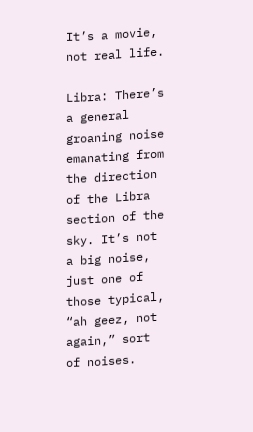It’s a movie, not real life.

Libra: There’s a general groaning noise emanating from the direction of the Libra section of the sky. It’s not a big noise, just one of those typical, “ah geez, not again,” sort of noises.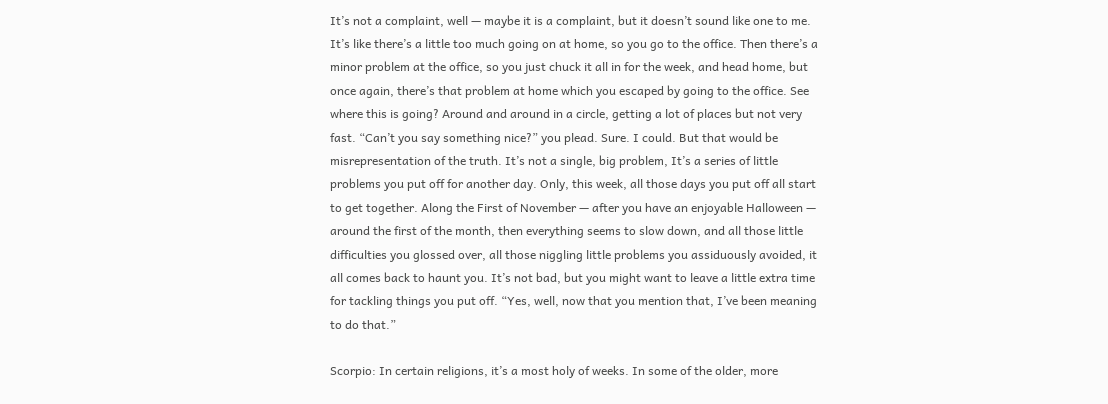It’s not a complaint, well — maybe it is a complaint, but it doesn’t sound like one to me. It’s like there’s a little too much going on at home, so you go to the office. Then there’s a minor problem at the office, so you just chuck it all in for the week, and head home, but once again, there’s that problem at home which you escaped by going to the office. See where this is going? Around and around in a circle, getting a lot of places but not very fast. “Can’t you say something nice?” you plead. Sure. I could. But that would be misrepresentation of the truth. It’s not a single, big problem, It’s a series of little problems you put off for another day. Only, this week, all those days you put off all start to get together. Along the First of November — after you have an enjoyable Halloween — around the first of the month, then everything seems to slow down, and all those little difficulties you glossed over, all those niggling little problems you assiduously avoided, it all comes back to haunt you. It’s not bad, but you might want to leave a little extra time for tackling things you put off. “Yes, well, now that you mention that, I’ve been meaning to do that.”

Scorpio: In certain religions, it’s a most holy of weeks. In some of the older, more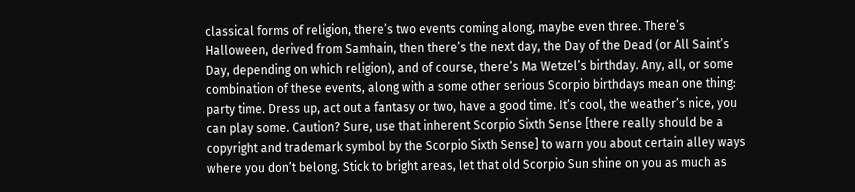classical forms of religion, there’s two events coming along, maybe even three. There’s Halloween, derived from Samhain, then there’s the next day, the Day of the Dead (or All Saint’s Day, depending on which religion), and of course, there’s Ma Wetzel’s birthday. Any, all, or some combination of these events, along with a some other serious Scorpio birthdays mean one thing: party time. Dress up, act out a fantasy or two, have a good time. It’s cool, the weather’s nice, you can play some. Caution? Sure, use that inherent Scorpio Sixth Sense [there really should be a copyright and trademark symbol by the Scorpio Sixth Sense] to warn you about certain alley ways where you don’t belong. Stick to bright areas, let that old Scorpio Sun shine on you as much as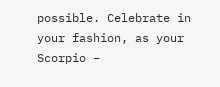possible. Celebrate in your fashion, as your Scorpio –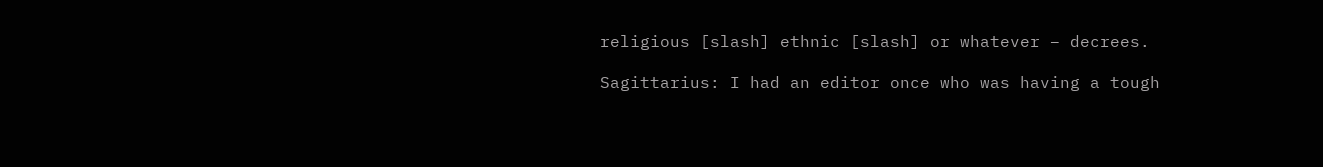religious [slash] ethnic [slash] or whatever – decrees.

Sagittarius: I had an editor once who was having a tough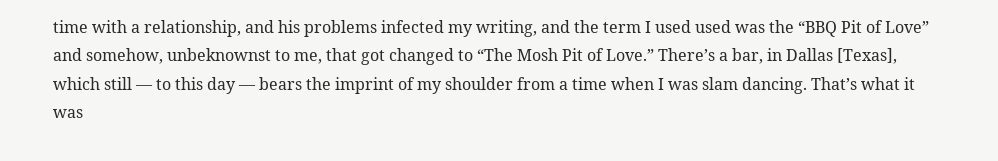time with a relationship, and his problems infected my writing, and the term I used used was the “BBQ Pit of Love” and somehow, unbeknownst to me, that got changed to “The Mosh Pit of Love.” There’s a bar, in Dallas [Texas], which still — to this day — bears the imprint of my shoulder from a time when I was slam dancing. That’s what it was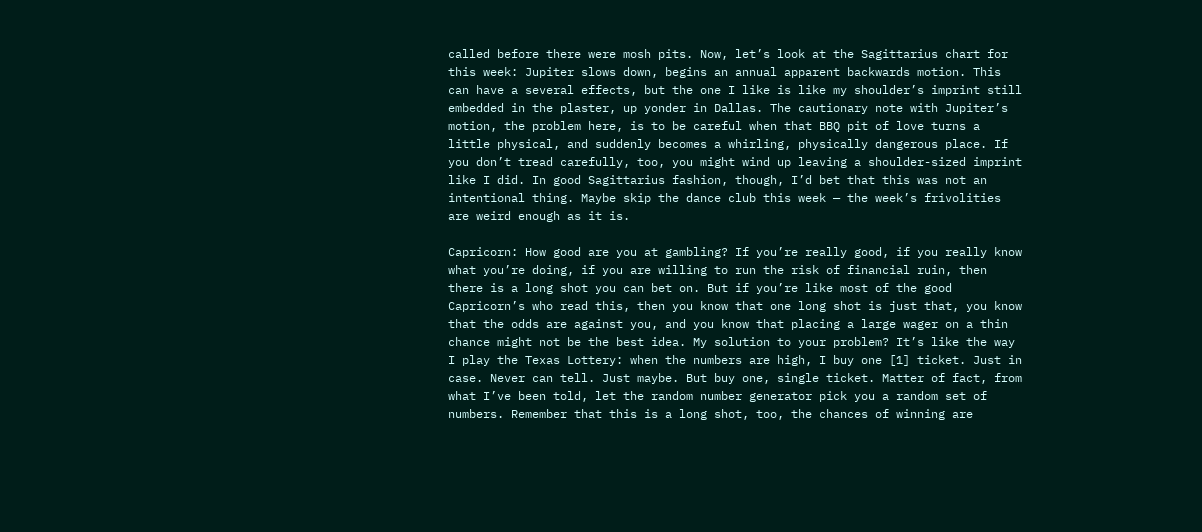called before there were mosh pits. Now, let’s look at the Sagittarius chart for this week: Jupiter slows down, begins an annual apparent backwards motion. This can have a several effects, but the one I like is like my shoulder’s imprint still embedded in the plaster, up yonder in Dallas. The cautionary note with Jupiter’s motion, the problem here, is to be careful when that BBQ pit of love turns a little physical, and suddenly becomes a whirling, physically dangerous place. If you don’t tread carefully, too, you might wind up leaving a shoulder-sized imprint like I did. In good Sagittarius fashion, though, I’d bet that this was not an intentional thing. Maybe skip the dance club this week — the week’s frivolities are weird enough as it is.

Capricorn: How good are you at gambling? If you’re really good, if you really know what you’re doing, if you are willing to run the risk of financial ruin, then there is a long shot you can bet on. But if you’re like most of the good Capricorn’s who read this, then you know that one long shot is just that, you know that the odds are against you, and you know that placing a large wager on a thin chance might not be the best idea. My solution to your problem? It’s like the way I play the Texas Lottery: when the numbers are high, I buy one [1] ticket. Just in case. Never can tell. Just maybe. But buy one, single ticket. Matter of fact, from what I’ve been told, let the random number generator pick you a random set of numbers. Remember that this is a long shot, too, the chances of winning are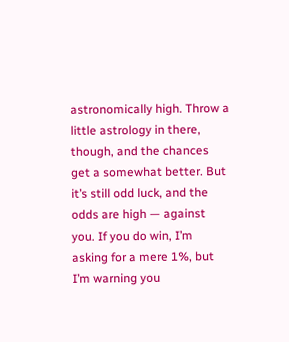astronomically high. Throw a little astrology in there, though, and the chances get a somewhat better. But it’s still odd luck, and the odds are high — against you. If you do win, I’m asking for a mere 1%, but I’m warning you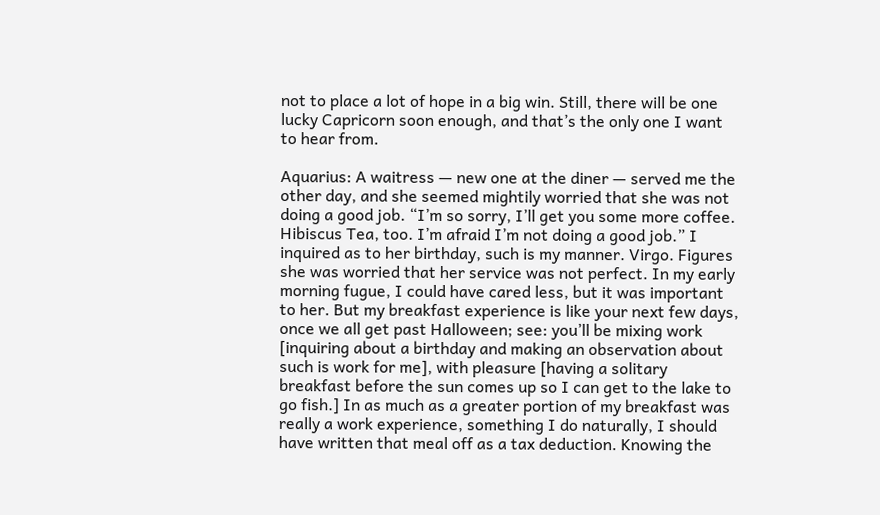not to place a lot of hope in a big win. Still, there will be one lucky Capricorn soon enough, and that’s the only one I want to hear from.

Aquarius: A waitress — new one at the diner — served me the other day, and she seemed mightily worried that she was not doing a good job. “I’m so sorry, I’ll get you some more coffee. Hibiscus Tea, too. I’m afraid I’m not doing a good job.” I inquired as to her birthday, such is my manner. Virgo. Figures she was worried that her service was not perfect. In my early morning fugue, I could have cared less, but it was important to her. But my breakfast experience is like your next few days, once we all get past Halloween; see: you’ll be mixing work [inquiring about a birthday and making an observation about such is work for me], with pleasure [having a solitary breakfast before the sun comes up so I can get to the lake to go fish.] In as much as a greater portion of my breakfast was really a work experience, something I do naturally, I should have written that meal off as a tax deduction. Knowing the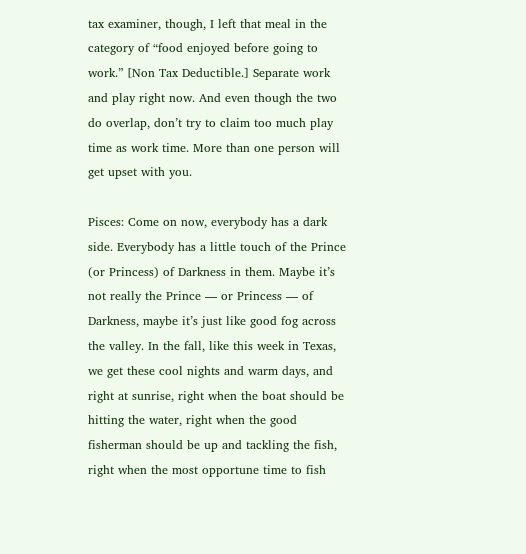tax examiner, though, I left that meal in the category of “food enjoyed before going to work.” [Non Tax Deductible.] Separate work and play right now. And even though the two do overlap, don’t try to claim too much play time as work time. More than one person will get upset with you.

Pisces: Come on now, everybody has a dark side. Everybody has a little touch of the Prince (or Princess) of Darkness in them. Maybe it’s not really the Prince — or Princess — of Darkness, maybe it’s just like good fog across the valley. In the fall, like this week in Texas, we get these cool nights and warm days, and right at sunrise, right when the boat should be hitting the water, right when the good fisherman should be up and tackling the fish, right when the most opportune time to fish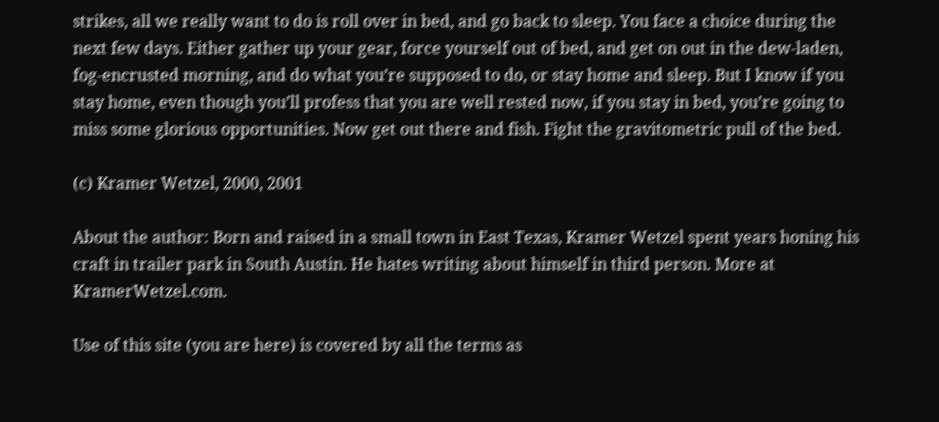strikes, all we really want to do is roll over in bed, and go back to sleep. You face a choice during the next few days. Either gather up your gear, force yourself out of bed, and get on out in the dew-laden, fog-encrusted morning, and do what you’re supposed to do, or stay home and sleep. But I know if you stay home, even though you’ll profess that you are well rested now, if you stay in bed, you’re going to miss some glorious opportunities. Now get out there and fish. Fight the gravitometric pull of the bed.

(c) Kramer Wetzel, 2000, 2001

About the author: Born and raised in a small town in East Texas, Kramer Wetzel spent years honing his craft in trailer park in South Austin. He hates writing about himself in third person. More at KramerWetzel.com.

Use of this site (you are here) is covered by all the terms as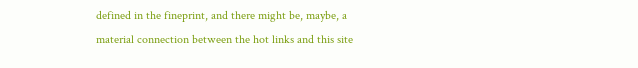defined in the fineprint, and there might be, maybe, a material connection between the hot links and this site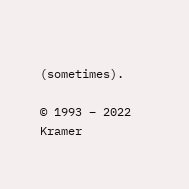(sometimes).

© 1993 – 2022 Kramer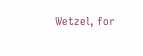Wetzel, for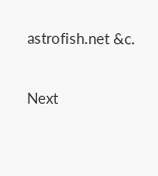astrofish.net &c.

Next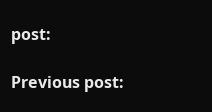post:

Previous post: